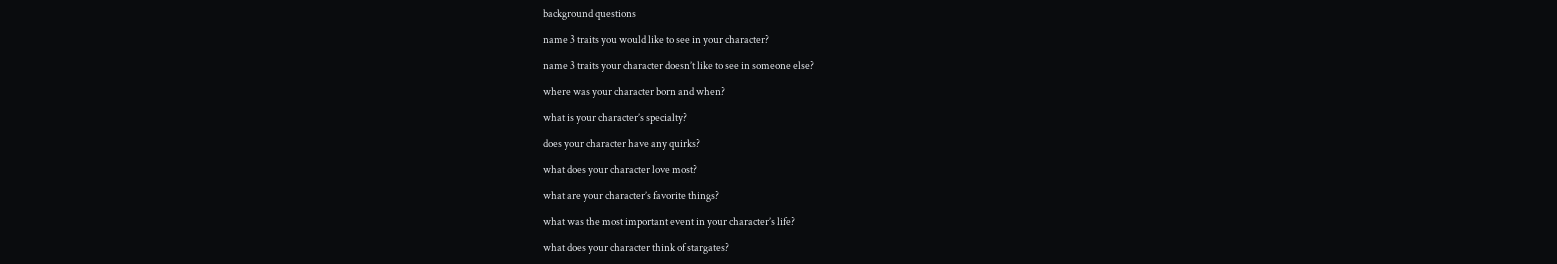background questions

name 3 traits you would like to see in your character?

name 3 traits your character doesn’t like to see in someone else?

where was your character born and when?

what is your character’s specialty?

does your character have any quirks?

what does your character love most?

what are your character’s favorite things?

what was the most important event in your character’s life?

what does your character think of stargates?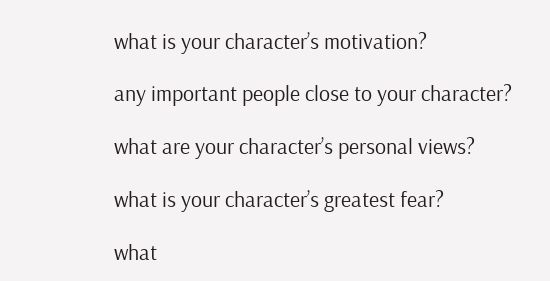what is your character’s motivation?

any important people close to your character?

what are your character’s personal views?

what is your character’s greatest fear?

what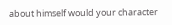about himself would your character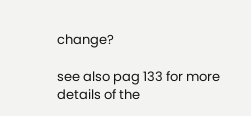change?

see also pag 133 for more details of the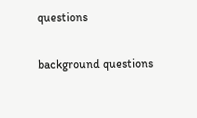questions

background questions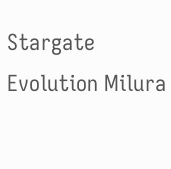Stargate Evolution Milura